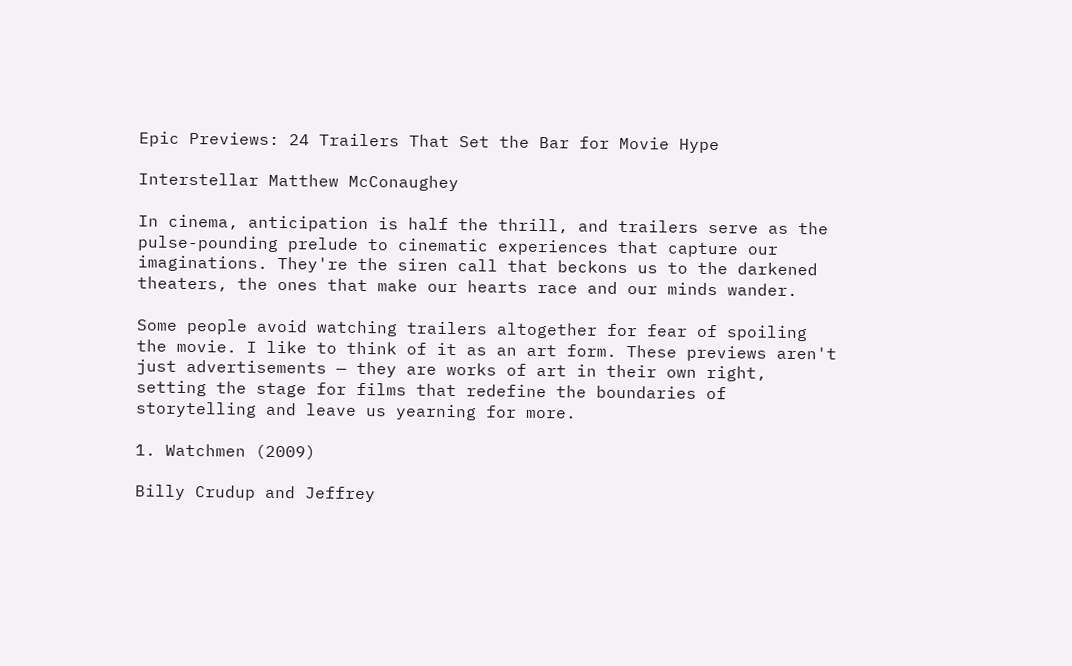Epic Previews: 24 Trailers That Set the Bar for Movie Hype

Interstellar Matthew McConaughey

In cinema, anticipation is half the thrill, and trailers serve as the pulse-pounding prelude to cinematic experiences that capture our imaginations. They're the siren call that beckons us to the darkened theaters, the ones that make our hearts race and our minds wander.

Some people avoid watching trailers altogether for fear of spoiling the movie. I like to think of it as an art form. These previews aren't just advertisements — they are works of art in their own right, setting the stage for films that redefine the boundaries of storytelling and leave us yearning for more.

1. Watchmen (2009)

Billy Crudup and Jeffrey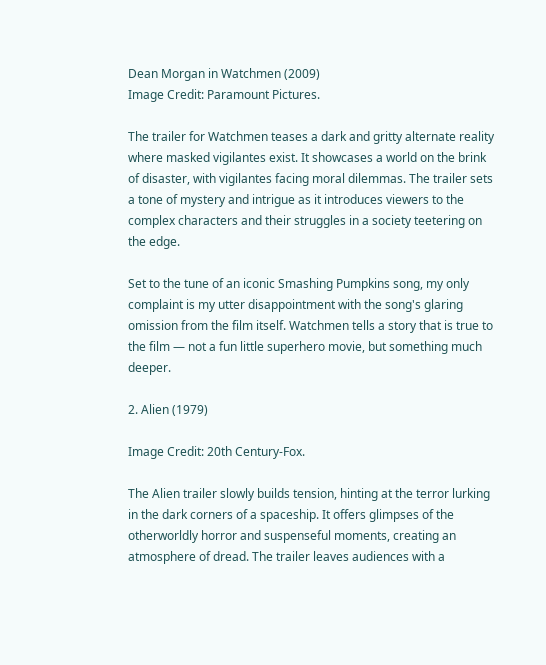Dean Morgan in Watchmen (2009)
Image Credit: Paramount Pictures.

The trailer for Watchmen teases a dark and gritty alternate reality where masked vigilantes exist. It showcases a world on the brink of disaster, with vigilantes facing moral dilemmas. The trailer sets a tone of mystery and intrigue as it introduces viewers to the complex characters and their struggles in a society teetering on the edge.

Set to the tune of an iconic Smashing Pumpkins song, my only complaint is my utter disappointment with the song's glaring omission from the film itself. Watchmen tells a story that is true to the film — not a fun little superhero movie, but something much deeper.

2. Alien (1979)

Image Credit: 20th Century-Fox.

The Alien trailer slowly builds tension, hinting at the terror lurking in the dark corners of a spaceship. It offers glimpses of the otherworldly horror and suspenseful moments, creating an atmosphere of dread. The trailer leaves audiences with a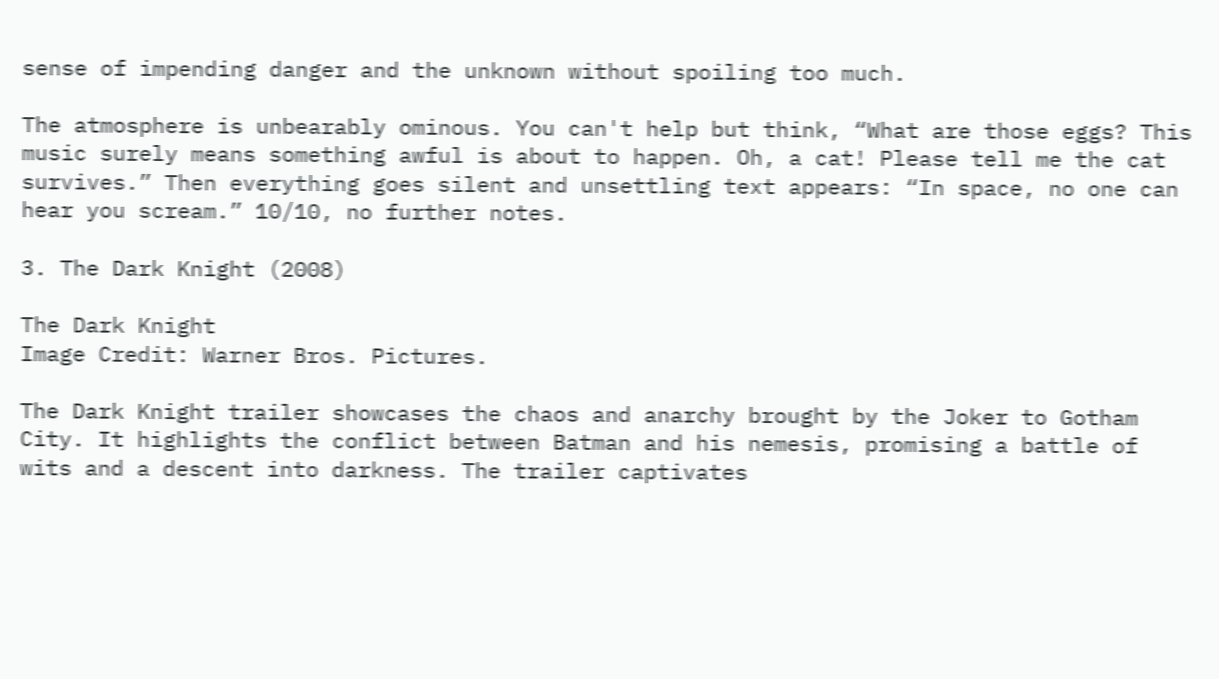sense of impending danger and the unknown without spoiling too much.

The atmosphere is unbearably ominous. You can't help but think, “What are those eggs? This music surely means something awful is about to happen. Oh, a cat! Please tell me the cat survives.” Then everything goes silent and unsettling text appears: “In space, no one can hear you scream.” 10/10, no further notes.

3. The Dark Knight (2008)

The Dark Knight
Image Credit: Warner Bros. Pictures.

The Dark Knight trailer showcases the chaos and anarchy brought by the Joker to Gotham City. It highlights the conflict between Batman and his nemesis, promising a battle of wits and a descent into darkness. The trailer captivates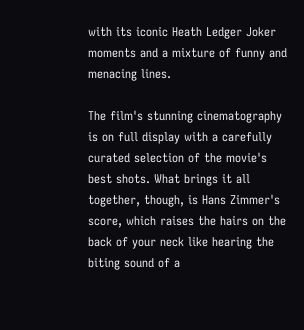with its iconic Heath Ledger Joker moments and a mixture of funny and menacing lines.

The film's stunning cinematography is on full display with a carefully curated selection of the movie's best shots. What brings it all together, though, is Hans Zimmer's score, which raises the hairs on the back of your neck like hearing the biting sound of a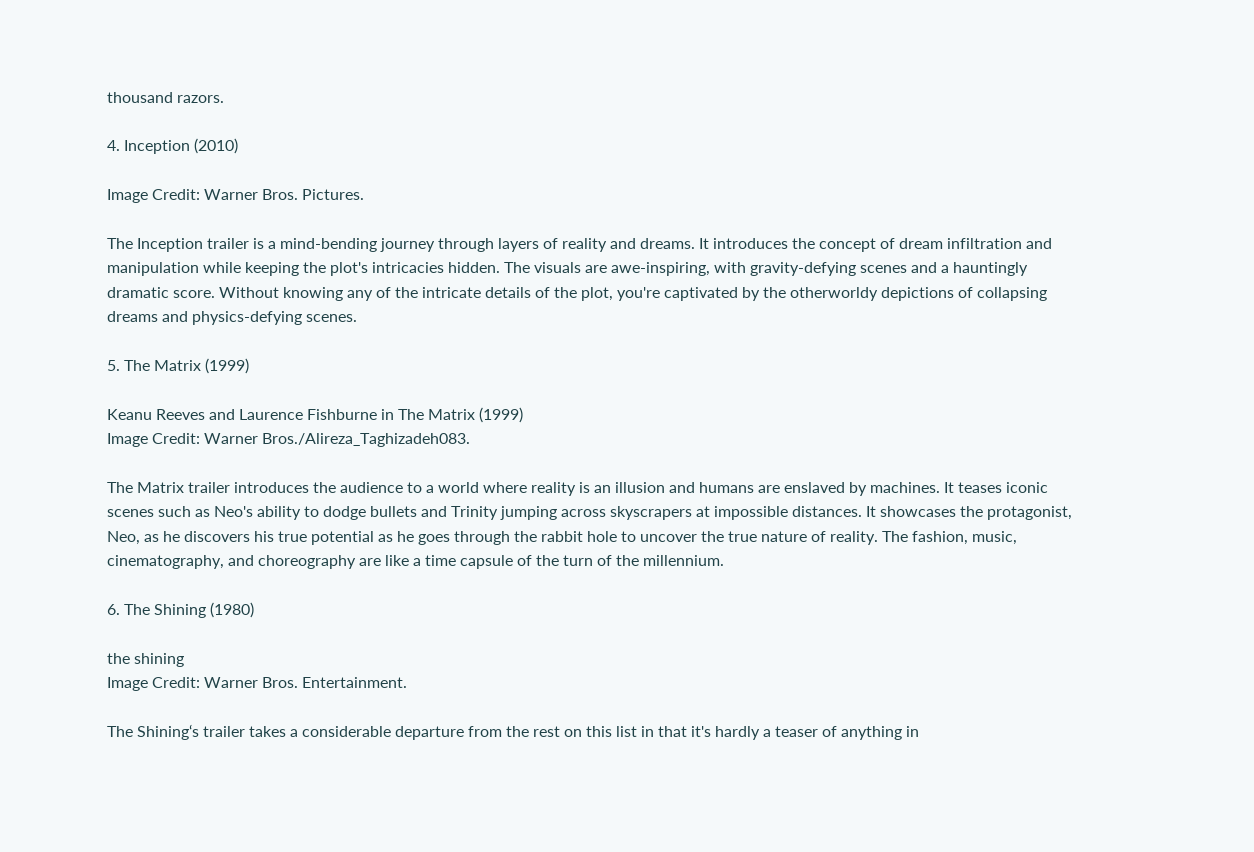thousand razors.

4. Inception (2010)

Image Credit: Warner Bros. Pictures.

The Inception trailer is a mind-bending journey through layers of reality and dreams. It introduces the concept of dream infiltration and manipulation while keeping the plot's intricacies hidden. The visuals are awe-inspiring, with gravity-defying scenes and a hauntingly dramatic score. Without knowing any of the intricate details of the plot, you're captivated by the otherworldy depictions of collapsing dreams and physics-defying scenes.

5. The Matrix (1999)

Keanu Reeves and Laurence Fishburne in The Matrix (1999)
Image Credit: Warner Bros./Alireza_Taghizadeh083.

The Matrix trailer introduces the audience to a world where reality is an illusion and humans are enslaved by machines. It teases iconic scenes such as Neo's ability to dodge bullets and Trinity jumping across skyscrapers at impossible distances. It showcases the protagonist, Neo, as he discovers his true potential as he goes through the rabbit hole to uncover the true nature of reality. The fashion, music, cinematography, and choreography are like a time capsule of the turn of the millennium.

6. The Shining (1980)

the shining
Image Credit: Warner Bros. Entertainment.

The Shining‘s trailer takes a considerable departure from the rest on this list in that it's hardly a teaser of anything in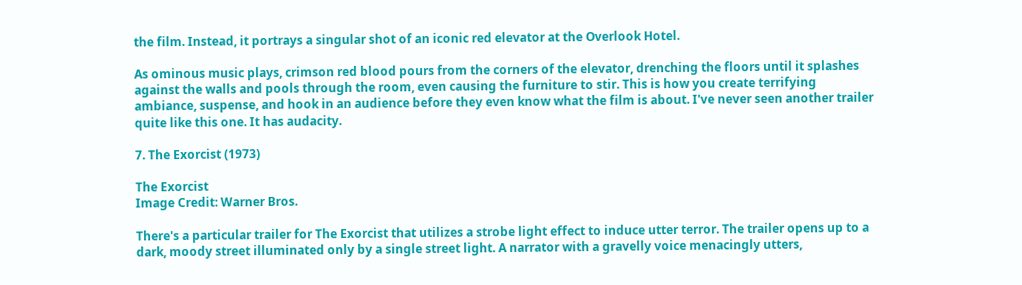the film. Instead, it portrays a singular shot of an iconic red elevator at the Overlook Hotel.

As ominous music plays, crimson red blood pours from the corners of the elevator, drenching the floors until it splashes against the walls and pools through the room, even causing the furniture to stir. This is how you create terrifying ambiance, suspense, and hook in an audience before they even know what the film is about. I've never seen another trailer quite like this one. It has audacity.

7. The Exorcist (1973)

The Exorcist
Image Credit: Warner Bros.

There's a particular trailer for The Exorcist that utilizes a strobe light effect to induce utter terror. The trailer opens up to a dark, moody street illuminated only by a single street light. A narrator with a gravelly voice menacingly utters,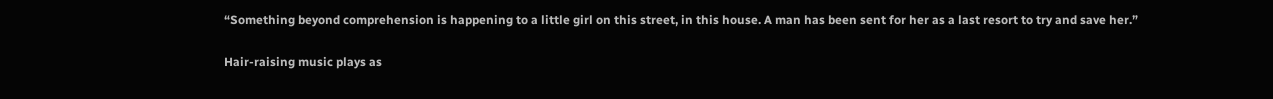“Something beyond comprehension is happening to a little girl on this street, in this house. A man has been sent for her as a last resort to try and save her.”

Hair-raising music plays as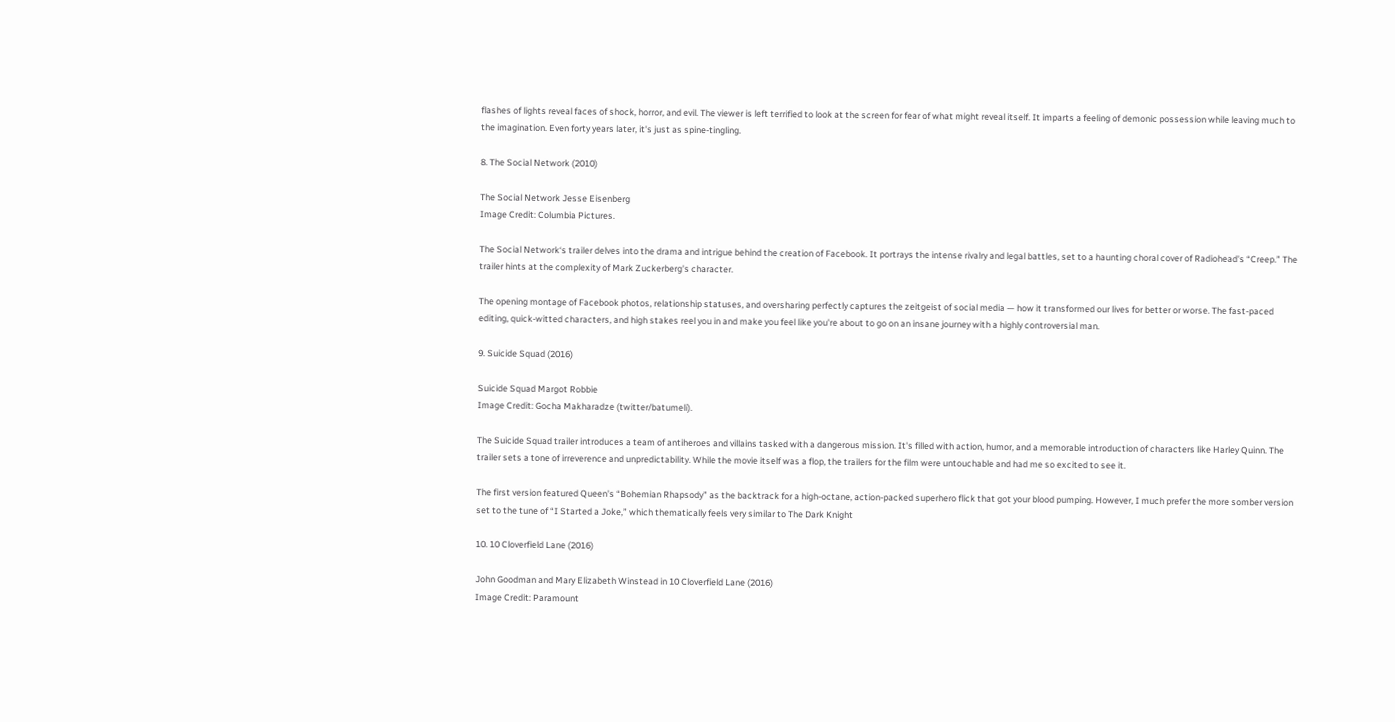flashes of lights reveal faces of shock, horror, and evil. The viewer is left terrified to look at the screen for fear of what might reveal itself. It imparts a feeling of demonic possession while leaving much to the imagination. Even forty years later, it's just as spine-tingling.

8. The Social Network (2010)

The Social Network Jesse Eisenberg
Image Credit: Columbia Pictures.

The Social Network‘s trailer delves into the drama and intrigue behind the creation of Facebook. It portrays the intense rivalry and legal battles, set to a haunting choral cover of Radiohead's “Creep.” The trailer hints at the complexity of Mark Zuckerberg's character.

The opening montage of Facebook photos, relationship statuses, and oversharing perfectly captures the zeitgeist of social media — how it transformed our lives for better or worse. The fast-paced editing, quick-witted characters, and high stakes reel you in and make you feel like you're about to go on an insane journey with a highly controversial man.

9. Suicide Squad (2016)

Suicide Squad Margot Robbie
Image Credit: Gocha Makharadze (twitter/batumeli).

The Suicide Squad trailer introduces a team of antiheroes and villains tasked with a dangerous mission. It's filled with action, humor, and a memorable introduction of characters like Harley Quinn. The trailer sets a tone of irreverence and unpredictability. While the movie itself was a flop, the trailers for the film were untouchable and had me so excited to see it.

The first version featured Queen's “Bohemian Rhapsody” as the backtrack for a high-octane, action-packed superhero flick that got your blood pumping. However, I much prefer the more somber version set to the tune of “I Started a Joke,” which thematically feels very similar to The Dark Knight

10. 10 Cloverfield Lane (2016)

John Goodman and Mary Elizabeth Winstead in 10 Cloverfield Lane (2016)
Image Credit: Paramount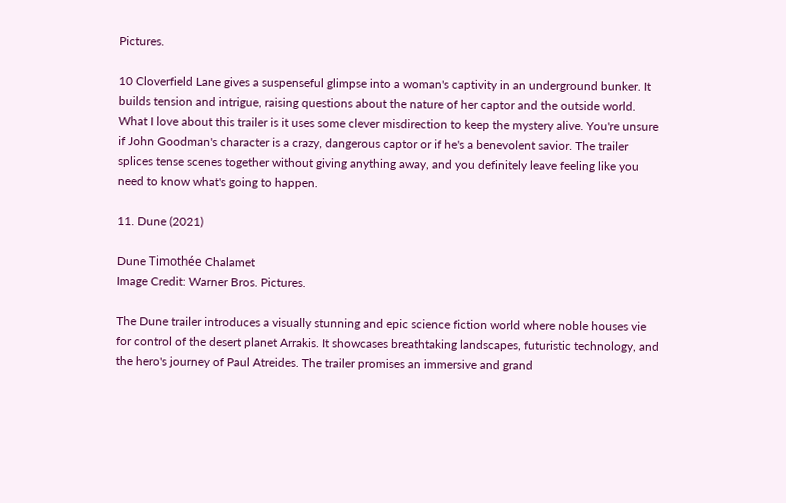Pictures.

10 Cloverfield Lane gives a suspenseful glimpse into a woman's captivity in an underground bunker. It builds tension and intrigue, raising questions about the nature of her captor and the outside world. What I love about this trailer is it uses some clever misdirection to keep the mystery alive. You're unsure if John Goodman's character is a crazy, dangerous captor or if he's a benevolent savior. The trailer splices tense scenes together without giving anything away, and you definitely leave feeling like you need to know what's going to happen.

11. Dune (2021)

Dune Timothée Chalamet
Image Credit: Warner Bros. Pictures.

The Dune trailer introduces a visually stunning and epic science fiction world where noble houses vie for control of the desert planet Arrakis. It showcases breathtaking landscapes, futuristic technology, and the hero's journey of Paul Atreides. The trailer promises an immersive and grand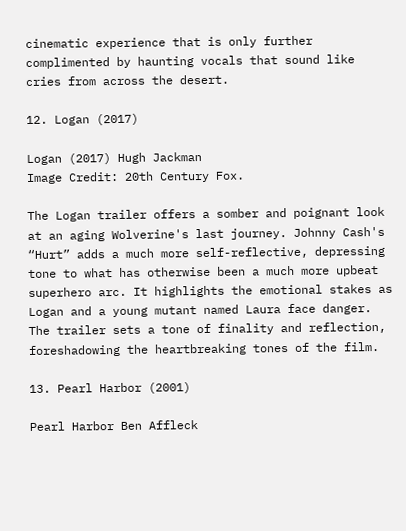cinematic experience that is only further complimented by haunting vocals that sound like cries from across the desert.

12. Logan (2017)

Logan (2017) Hugh Jackman
Image Credit: 20th Century Fox.

The Logan trailer offers a somber and poignant look at an aging Wolverine's last journey. Johnny Cash's “Hurt” adds a much more self-reflective, depressing tone to what has otherwise been a much more upbeat superhero arc. It highlights the emotional stakes as Logan and a young mutant named Laura face danger. The trailer sets a tone of finality and reflection, foreshadowing the heartbreaking tones of the film.

13. Pearl Harbor (2001)

Pearl Harbor Ben Affleck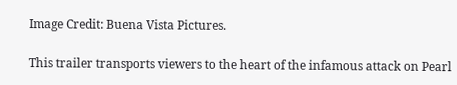Image Credit: Buena Vista Pictures.

This trailer transports viewers to the heart of the infamous attack on Pearl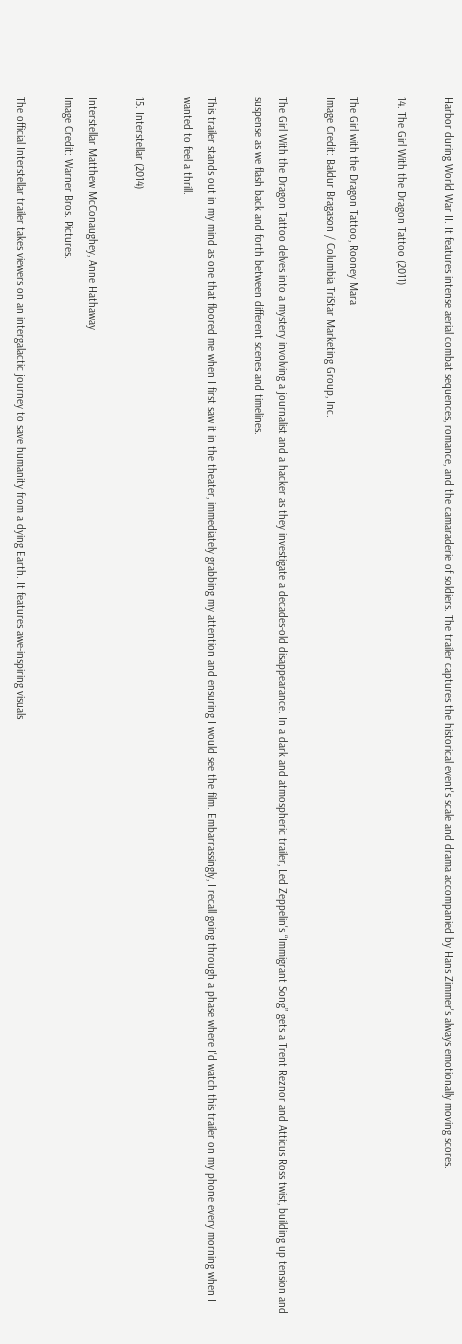Harbor during World War II. It features intense aerial combat sequences, romance, and the camaraderie of soldiers. The trailer captures the historical event's scale and drama accompanied by Hans Zimmer's always emotionally moving scores.

14. The Girl With the Dragon Tattoo (2011)

The Girl with the Dragon Tattoo, Rooney Mara
Image Credit: Baldur Bragason / Columbia TriStar Marketing Group, Inc.

The Girl With the Dragon Tattoo delves into a mystery involving a journalist and a hacker as they investigate a decades-old disappearance. In a dark and atmospheric trailer, Led Zeppelin's “Immigrant Song” gets a Trent Reznor and Atticus Ross twist, building up tension and suspense as we flash back and forth between different scenes and timelines.

This trailer stands out in my mind as one that floored me when I first saw it in the theater, immediately grabbing my attention and ensuring I would see the film. Embarrassingly, I recall going through a phase where I'd watch this trailer on my phone every morning when I wanted to feel a thrill.

15. Interstellar (2014)

Interstellar Matthew McConaughey, Anne Hathaway
Image Credit: Warner Bros. Pictures.

The official Interstellar trailer takes viewers on an intergalactic journey to save humanity from a dying Earth. It features awe-inspiring visuals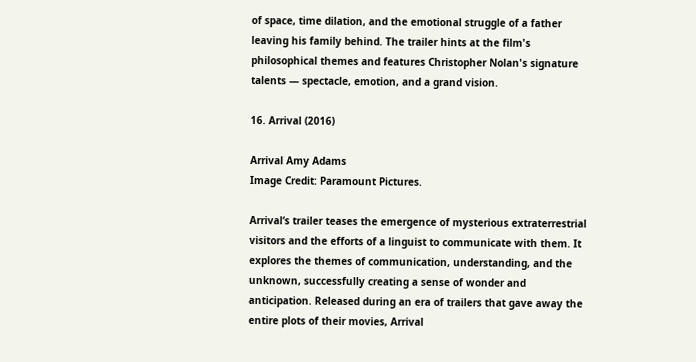of space, time dilation, and the emotional struggle of a father leaving his family behind. The trailer hints at the film's philosophical themes and features Christopher Nolan's signature talents — spectacle, emotion, and a grand vision.

16. Arrival (2016)

Arrival Amy Adams
Image Credit: Paramount Pictures.

Arrival‘s trailer teases the emergence of mysterious extraterrestrial visitors and the efforts of a linguist to communicate with them. It explores the themes of communication, understanding, and the unknown, successfully creating a sense of wonder and anticipation. Released during an era of trailers that gave away the entire plots of their movies, Arrival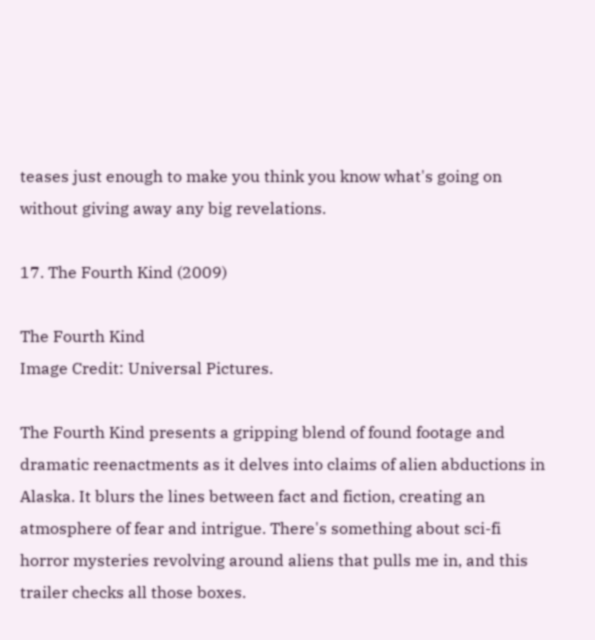teases just enough to make you think you know what's going on without giving away any big revelations.

17. The Fourth Kind (2009)

The Fourth Kind
Image Credit: Universal Pictures.

The Fourth Kind presents a gripping blend of found footage and dramatic reenactments as it delves into claims of alien abductions in Alaska. It blurs the lines between fact and fiction, creating an atmosphere of fear and intrigue. There's something about sci-fi horror mysteries revolving around aliens that pulls me in, and this trailer checks all those boxes.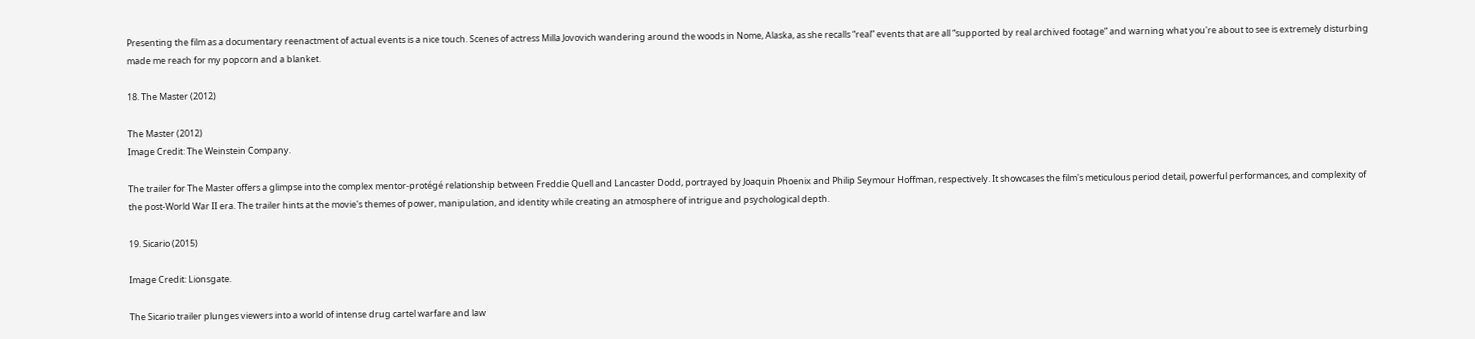Presenting the film as a documentary reenactment of actual events is a nice touch. Scenes of actress Milla Jovovich wandering around the woods in Nome, Alaska, as she recalls “real” events that are all “supported by real archived footage” and warning what you're about to see is extremely disturbing made me reach for my popcorn and a blanket.

18. The Master (2012)

The Master (2012)
Image Credit: The Weinstein Company.

The trailer for The Master offers a glimpse into the complex mentor-protégé relationship between Freddie Quell and Lancaster Dodd, portrayed by Joaquin Phoenix and Philip Seymour Hoffman, respectively. It showcases the film's meticulous period detail, powerful performances, and complexity of the post-World War II era. The trailer hints at the movie's themes of power, manipulation, and identity while creating an atmosphere of intrigue and psychological depth.

19. Sicario (2015)

Image Credit: Lionsgate.

The Sicario trailer plunges viewers into a world of intense drug cartel warfare and law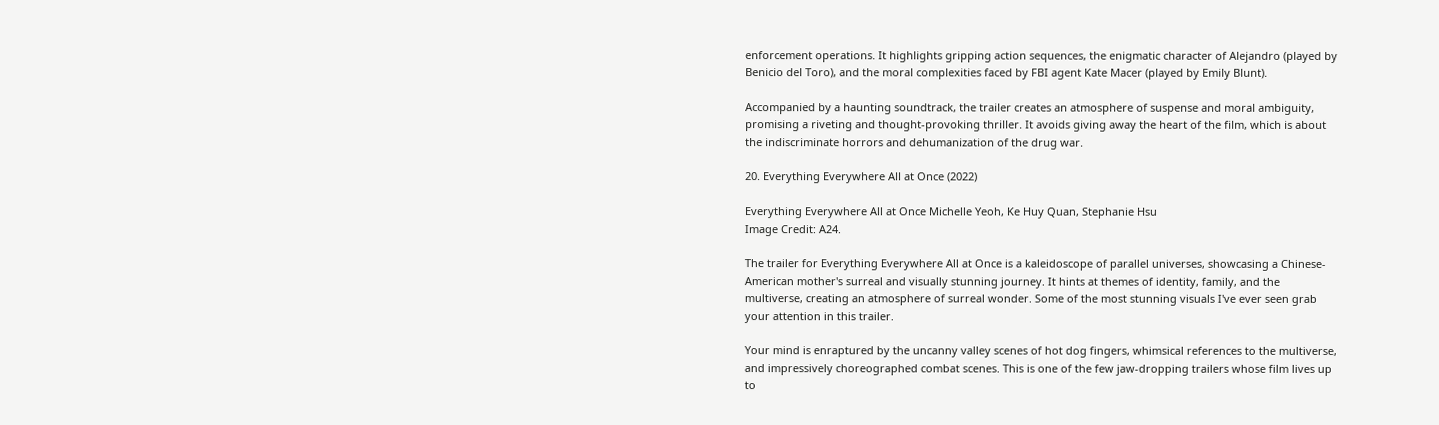enforcement operations. It highlights gripping action sequences, the enigmatic character of Alejandro (played by Benicio del Toro), and the moral complexities faced by FBI agent Kate Macer (played by Emily Blunt).

Accompanied by a haunting soundtrack, the trailer creates an atmosphere of suspense and moral ambiguity, promising a riveting and thought-provoking thriller. It avoids giving away the heart of the film, which is about the indiscriminate horrors and dehumanization of the drug war.

20. Everything Everywhere All at Once (2022)

Everything Everywhere All at Once Michelle Yeoh, Ke Huy Quan, Stephanie Hsu
Image Credit: A24.

The trailer for Everything Everywhere All at Once is a kaleidoscope of parallel universes, showcasing a Chinese-American mother's surreal and visually stunning journey. It hints at themes of identity, family, and the multiverse, creating an atmosphere of surreal wonder. Some of the most stunning visuals I've ever seen grab your attention in this trailer.

Your mind is enraptured by the uncanny valley scenes of hot dog fingers, whimsical references to the multiverse, and impressively choreographed combat scenes. This is one of the few jaw-dropping trailers whose film lives up to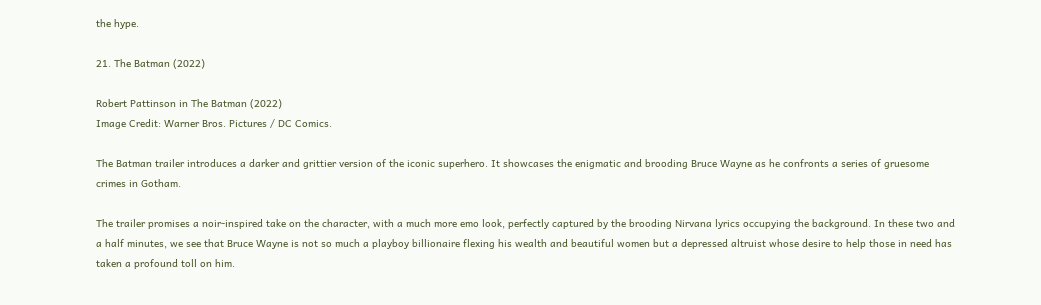the hype.

21. The Batman (2022)

Robert Pattinson in The Batman (2022)
Image Credit: Warner Bros. Pictures / DC Comics.

The Batman trailer introduces a darker and grittier version of the iconic superhero. It showcases the enigmatic and brooding Bruce Wayne as he confronts a series of gruesome crimes in Gotham.

The trailer promises a noir-inspired take on the character, with a much more emo look, perfectly captured by the brooding Nirvana lyrics occupying the background. In these two and a half minutes, we see that Bruce Wayne is not so much a playboy billionaire flexing his wealth and beautiful women but a depressed altruist whose desire to help those in need has taken a profound toll on him.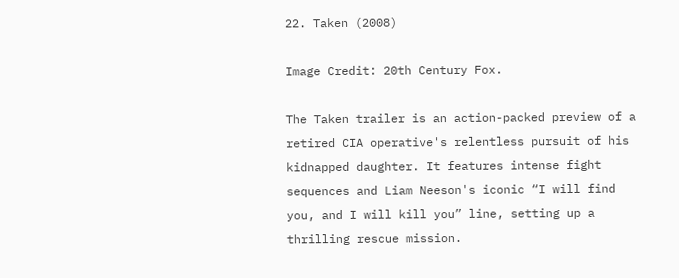22. Taken (2008)

Image Credit: 20th Century Fox.

The Taken trailer is an action-packed preview of a retired CIA operative's relentless pursuit of his kidnapped daughter. It features intense fight sequences and Liam Neeson's iconic “I will find you, and I will kill you” line, setting up a thrilling rescue mission.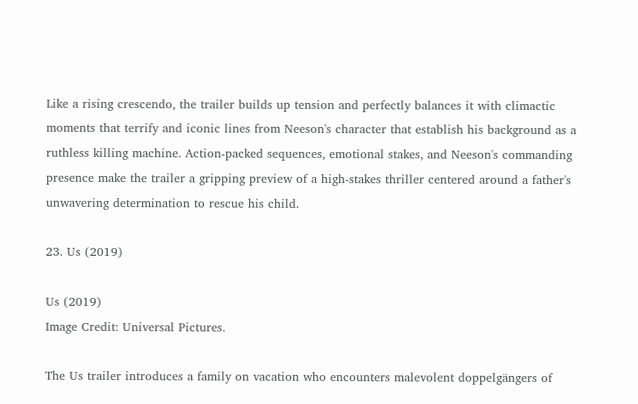Like a rising crescendo, the trailer builds up tension and perfectly balances it with climactic moments that terrify and iconic lines from Neeson's character that establish his background as a ruthless killing machine. Action-packed sequences, emotional stakes, and Neeson's commanding presence make the trailer a gripping preview of a high-stakes thriller centered around a father's unwavering determination to rescue his child.

23. Us (2019)

Us (2019)
Image Credit: Universal Pictures.

The Us trailer introduces a family on vacation who encounters malevolent doppelgängers of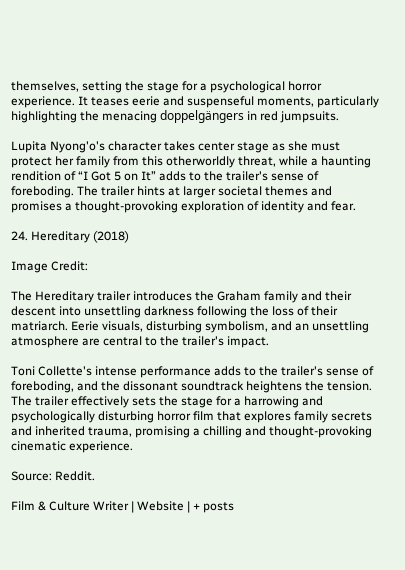themselves, setting the stage for a psychological horror experience. It teases eerie and suspenseful moments, particularly highlighting the menacing doppelgängers in red jumpsuits.

Lupita Nyong'o's character takes center stage as she must protect her family from this otherworldly threat, while a haunting rendition of “I Got 5 on It” adds to the trailer's sense of foreboding. The trailer hints at larger societal themes and promises a thought-provoking exploration of identity and fear.

24. Hereditary (2018)

Image Credit:

The Hereditary trailer introduces the Graham family and their descent into unsettling darkness following the loss of their matriarch. Eerie visuals, disturbing symbolism, and an unsettling atmosphere are central to the trailer's impact.

Toni Collette's intense performance adds to the trailer's sense of foreboding, and the dissonant soundtrack heightens the tension. The trailer effectively sets the stage for a harrowing and psychologically disturbing horror film that explores family secrets and inherited trauma, promising a chilling and thought-provoking cinematic experience.

Source: Reddit.

Film & Culture Writer | Website | + posts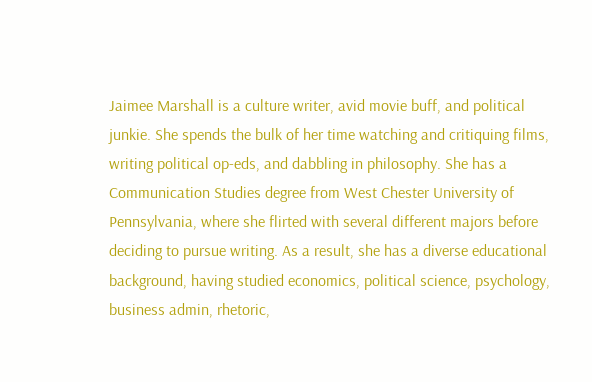Jaimee Marshall is a culture writer, avid movie buff, and political junkie. She spends the bulk of her time watching and critiquing films, writing political op-eds, and dabbling in philosophy. She has a Communication Studies degree from West Chester University of Pennsylvania, where she flirted with several different majors before deciding to pursue writing. As a result, she has a diverse educational background, having studied economics, political science, psychology, business admin, rhetoric,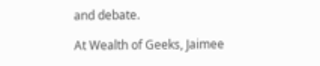and debate.

At Wealth of Geeks, Jaimee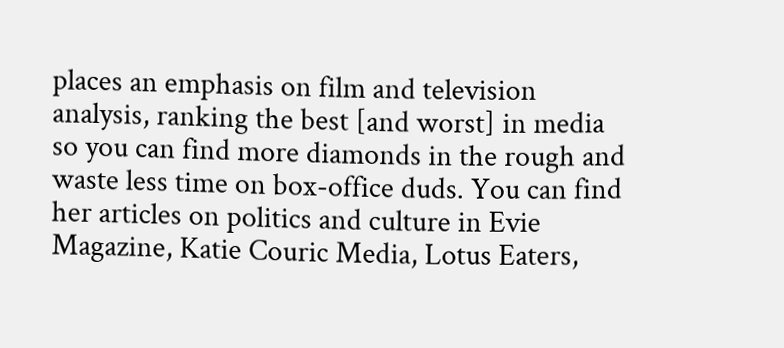places an emphasis on film and television analysis, ranking the best [and worst] in media so you can find more diamonds in the rough and waste less time on box-office duds. You can find her articles on politics and culture in Evie Magazine, Katie Couric Media, Lotus Eaters,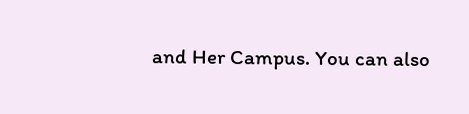and Her Campus. You can also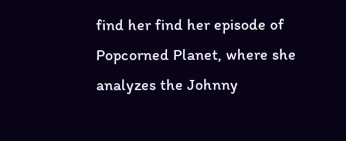find her find her episode of Popcorned Planet, where she analyzes the Johnny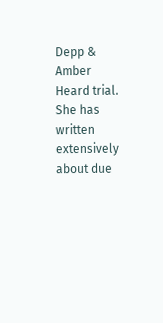Depp & Amber Heard trial. She has written extensively about due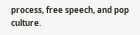process, free speech, and pop culture.